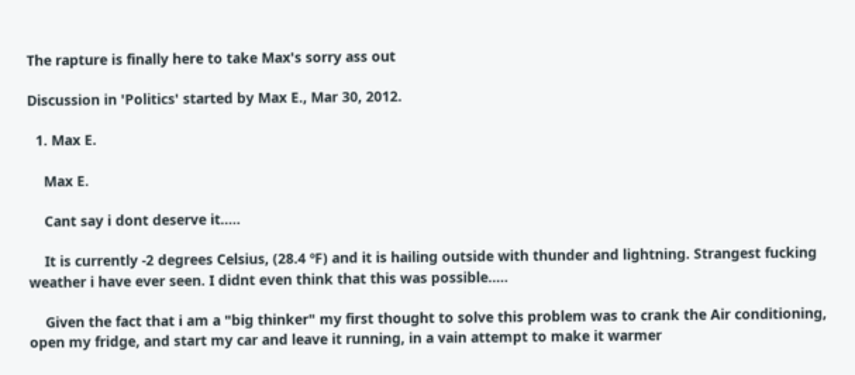The rapture is finally here to take Max's sorry ass out

Discussion in 'Politics' started by Max E., Mar 30, 2012.

  1. Max E.

    Max E.

    Cant say i dont deserve it.....

    It is currently -2 degrees Celsius, (28.4 ºF) and it is hailing outside with thunder and lightning. Strangest fucking weather i have ever seen. I didnt even think that this was possible.....

    Given the fact that i am a "big thinker" my first thought to solve this problem was to crank the Air conditioning, open my fridge, and start my car and leave it running, in a vain attempt to make it warmer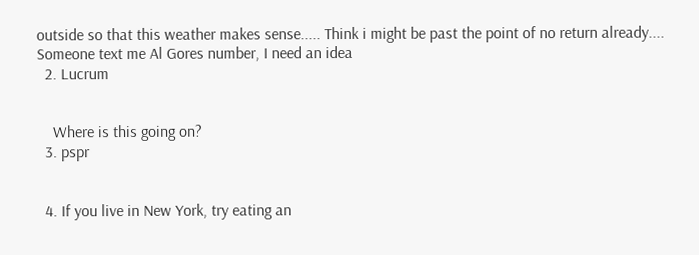outside so that this weather makes sense..... Think i might be past the point of no return already.... Someone text me Al Gores number, I need an idea
  2. Lucrum


    Where is this going on?
  3. pspr


  4. If you live in New York, try eating an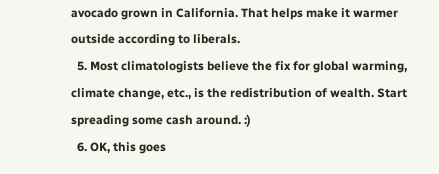avocado grown in California. That helps make it warmer outside according to liberals.
  5. Most climatologists believe the fix for global warming, climate change, etc., is the redistribution of wealth. Start spreading some cash around. :)
  6. OK, this goes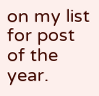on my list for post of the year.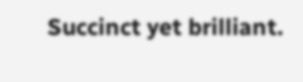Succinct yet brilliant.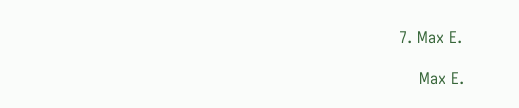7. Max E.

    Max E.